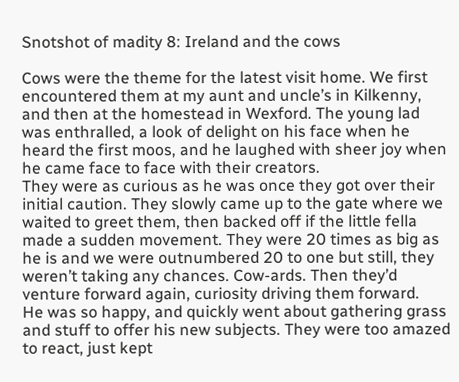Snotshot of madity 8: Ireland and the cows

Cows were the theme for the latest visit home. We first encountered them at my aunt and uncle’s in Kilkenny, and then at the homestead in Wexford. The young lad was enthralled, a look of delight on his face when he heard the first moos, and he laughed with sheer joy when he came face to face with their creators.
They were as curious as he was once they got over their initial caution. They slowly came up to the gate where we waited to greet them, then backed off if the little fella made a sudden movement. They were 20 times as big as he is and we were outnumbered 20 to one but still, they weren’t taking any chances. Cow-ards. Then they’d venture forward again, curiosity driving them forward.
He was so happy, and quickly went about gathering grass and stuff to offer his new subjects. They were too amazed to react, just kept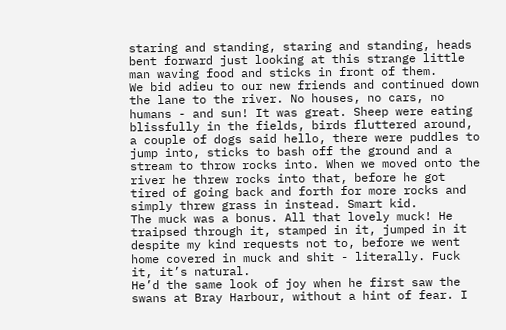staring and standing, staring and standing, heads bent forward just looking at this strange little man waving food and sticks in front of them.
We bid adieu to our new friends and continued down the lane to the river. No houses, no cars, no humans - and sun! It was great. Sheep were eating blissfully in the fields, birds fluttered around, a couple of dogs said hello, there were puddles to jump into, sticks to bash off the ground and a stream to throw rocks into. When we moved onto the river he threw rocks into that, before he got tired of going back and forth for more rocks and simply threw grass in instead. Smart kid.
The muck was a bonus. All that lovely muck! He traipsed through it, stamped in it, jumped in it despite my kind requests not to, before we went home covered in muck and shit - literally. Fuck it, it’s natural.
He’d the same look of joy when he first saw the swans at Bray Harbour, without a hint of fear. I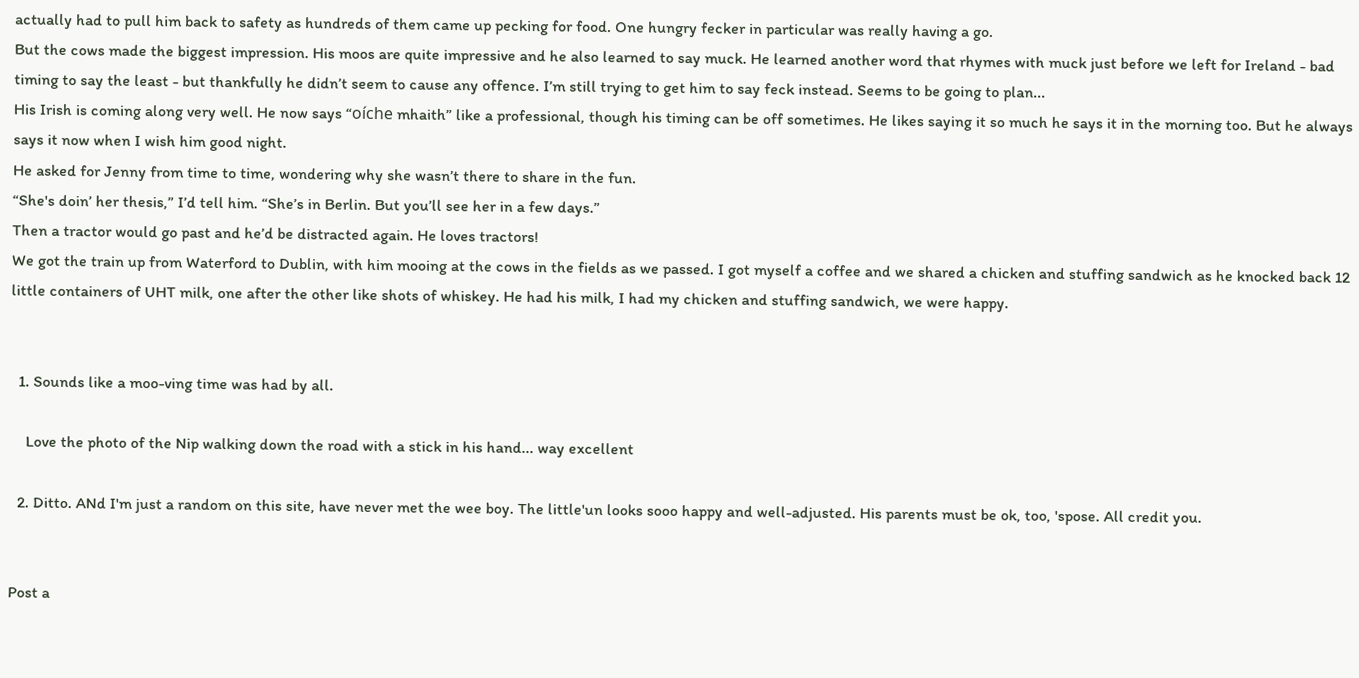actually had to pull him back to safety as hundreds of them came up pecking for food. One hungry fecker in particular was really having a go.
But the cows made the biggest impression. His moos are quite impressive and he also learned to say muck. He learned another word that rhymes with muck just before we left for Ireland - bad timing to say the least - but thankfully he didn’t seem to cause any offence. I’m still trying to get him to say feck instead. Seems to be going to plan...
His Irish is coming along very well. He now says “oíche mhaith” like a professional, though his timing can be off sometimes. He likes saying it so much he says it in the morning too. But he always says it now when I wish him good night.
He asked for Jenny from time to time, wondering why she wasn’t there to share in the fun.
“She's doin’ her thesis,” I’d tell him. “She’s in Berlin. But you’ll see her in a few days.”
Then a tractor would go past and he’d be distracted again. He loves tractors!
We got the train up from Waterford to Dublin, with him mooing at the cows in the fields as we passed. I got myself a coffee and we shared a chicken and stuffing sandwich as he knocked back 12 little containers of UHT milk, one after the other like shots of whiskey. He had his milk, I had my chicken and stuffing sandwich, we were happy.


  1. Sounds like a moo-ving time was had by all.

    Love the photo of the Nip walking down the road with a stick in his hand... way excellent

  2. Ditto. ANd I'm just a random on this site, have never met the wee boy. The little'un looks sooo happy and well-adjusted. His parents must be ok, too, 'spose. All credit you.


Post a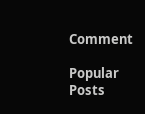Comment

Popular Posts